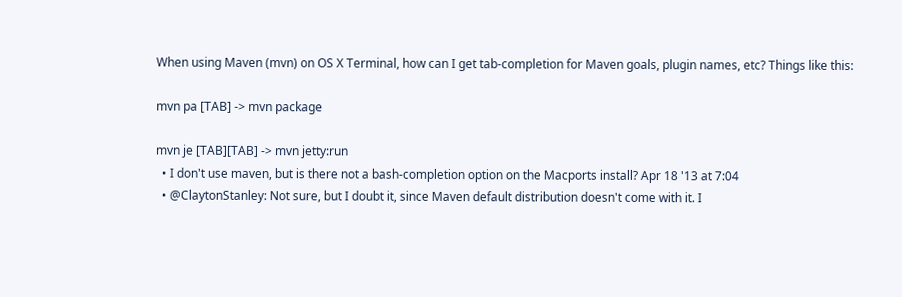When using Maven (mvn) on OS X Terminal, how can I get tab-completion for Maven goals, plugin names, etc? Things like this:

mvn pa [TAB] -> mvn package

mvn je [TAB][TAB] -> mvn jetty:run
  • I don't use maven, but is there not a bash-completion option on the Macports install? Apr 18 '13 at 7:04
  • @ClaytonStanley: Not sure, but I doubt it, since Maven default distribution doesn't come with it. I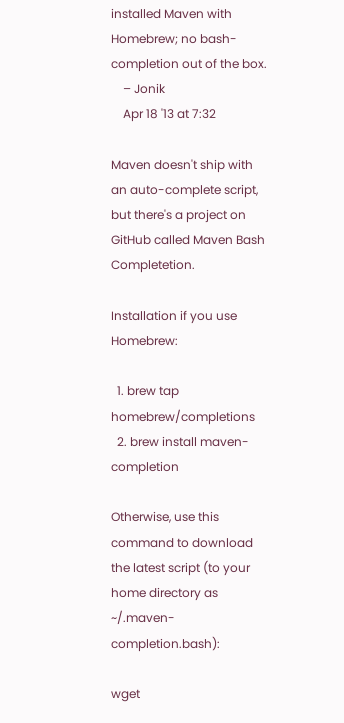installed Maven with Homebrew; no bash-completion out of the box.
    – Jonik
    Apr 18 '13 at 7:32

Maven doesn't ship with an auto-complete script, but there's a project on GitHub called Maven Bash Completetion.

Installation if you use Homebrew:

  1. brew tap homebrew/completions
  2. brew install maven-completion

Otherwise, use this command to download the latest script (to your home directory as ~/.maven-completion.bash):

wget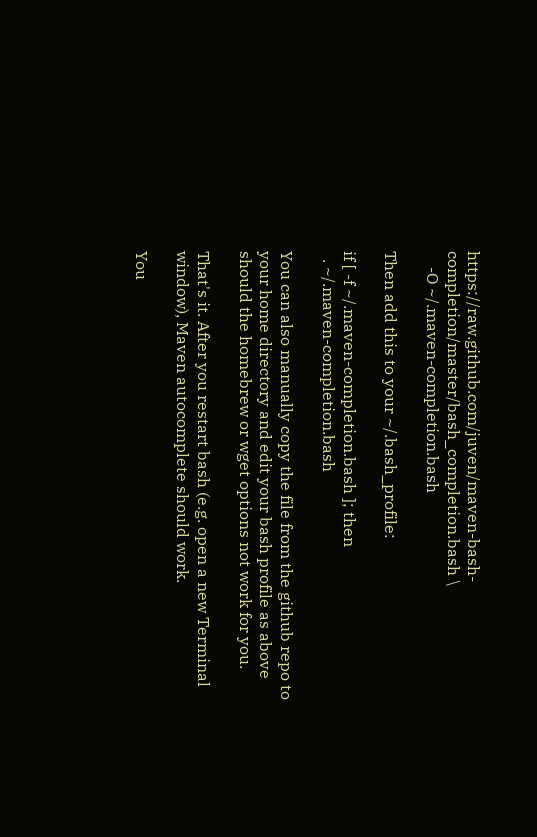https://raw.github.com/juven/maven-bash-completion/master/bash_completion.bash \
    -O ~/.maven-completion.bash

Then add this to your ~/.bash_profile:

if [ -f ~/.maven-completion.bash ]; then
  . ~/.maven-completion.bash

You can also manually copy the file from the github repo to your home directory and edit your bash profile as above should the homebrew or wget options not work for you.

That's it. After you restart bash (e.g. open a new Terminal window), Maven autocomplete should work.

You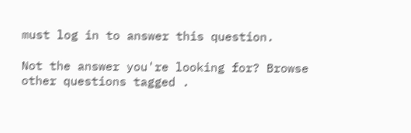must log in to answer this question.

Not the answer you're looking for? Browse other questions tagged .